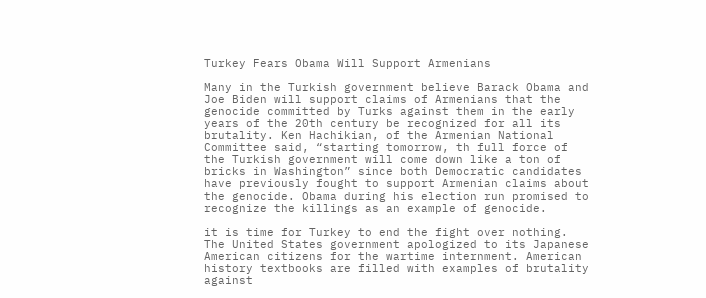Turkey Fears Obama Will Support Armenians

Many in the Turkish government believe Barack Obama and Joe Biden will support claims of Armenians that the genocide committed by Turks against them in the early years of the 20th century be recognized for all its brutality. Ken Hachikian, of the Armenian National Committee said, “starting tomorrow, th full force of the Turkish government will come down like a ton of bricks in Washington” since both Democratic candidates have previously fought to support Armenian claims about the genocide. Obama during his election run promised to recognize the killings as an example of genocide.

it is time for Turkey to end the fight over nothing. The United States government apologized to its Japanese American citizens for the wartime internment. American history textbooks are filled with examples of brutality against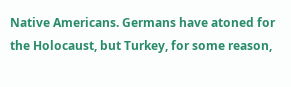Native Americans. Germans have atoned for the Holocaust, but Turkey, for some reason,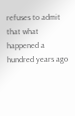refuses to admit that what happened a hundred years ago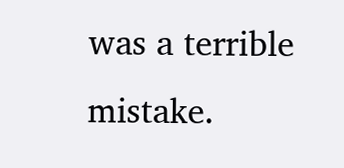was a terrible mistake.